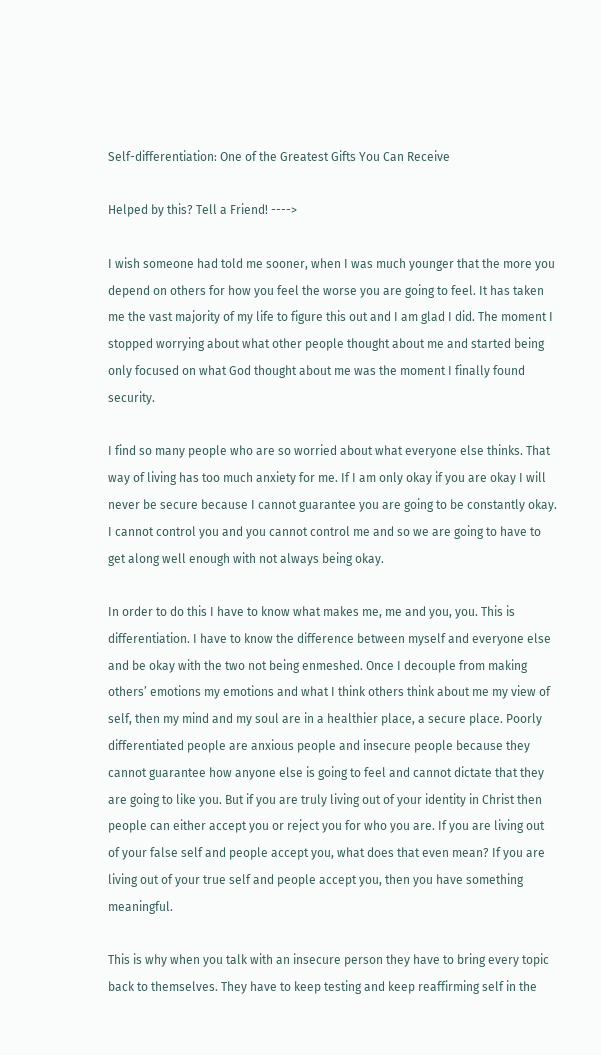Self-differentiation: One of the Greatest Gifts You Can Receive

Helped by this? Tell a Friend! ---->

I wish someone had told me sooner, when I was much younger that the more you depend on others for how you feel the worse you are going to feel. It has taken me the vast majority of my life to figure this out and I am glad I did. The moment I stopped worrying about what other people thought about me and started being only focused on what God thought about me was the moment I finally found security.

I find so many people who are so worried about what everyone else thinks. That way of living has too much anxiety for me. If I am only okay if you are okay I will never be secure because I cannot guarantee you are going to be constantly okay. I cannot control you and you cannot control me and so we are going to have to get along well enough with not always being okay.

In order to do this I have to know what makes me, me and you, you. This is differentiation. I have to know the difference between myself and everyone else and be okay with the two not being enmeshed. Once I decouple from making others’ emotions my emotions and what I think others think about me my view of self, then my mind and my soul are in a healthier place, a secure place. Poorly differentiated people are anxious people and insecure people because they cannot guarantee how anyone else is going to feel and cannot dictate that they are going to like you. But if you are truly living out of your identity in Christ then people can either accept you or reject you for who you are. If you are living out of your false self and people accept you, what does that even mean? If you are living out of your true self and people accept you, then you have something meaningful.

This is why when you talk with an insecure person they have to bring every topic back to themselves. They have to keep testing and keep reaffirming self in the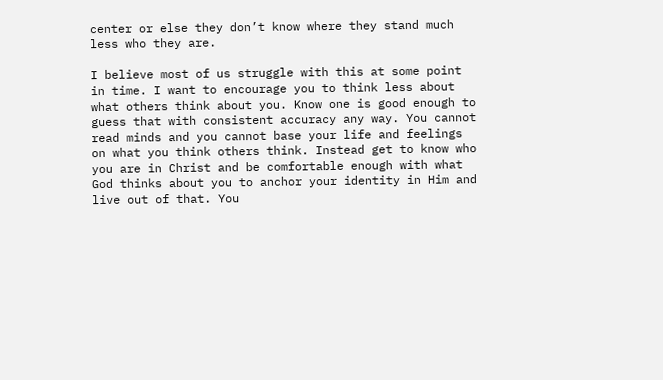center or else they don’t know where they stand much less who they are.

I believe most of us struggle with this at some point in time. I want to encourage you to think less about what others think about you. Know one is good enough to guess that with consistent accuracy any way. You cannot read minds and you cannot base your life and feelings on what you think others think. Instead get to know who you are in Christ and be comfortable enough with what God thinks about you to anchor your identity in Him and live out of that. You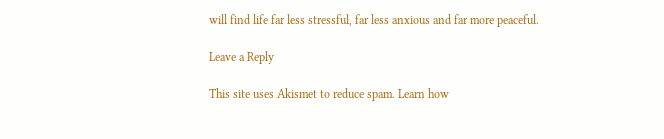will find life far less stressful, far less anxious and far more peaceful.

Leave a Reply

This site uses Akismet to reduce spam. Learn how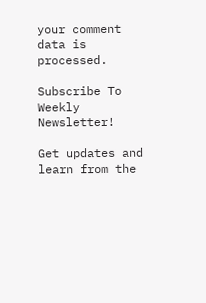your comment data is processed.

Subscribe To Weekly Newsletter!

Get updates and learn from the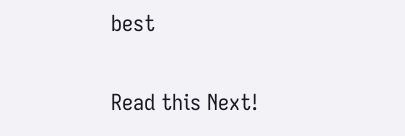best

Read this Next!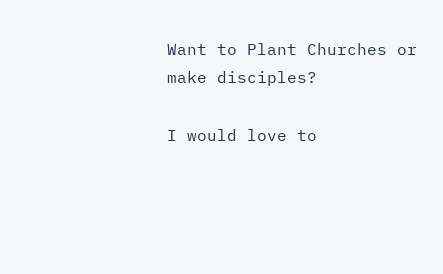Want to Plant Churches or make disciples?

I would love to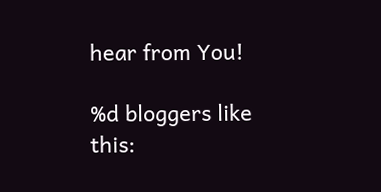hear from You!

%d bloggers like this: